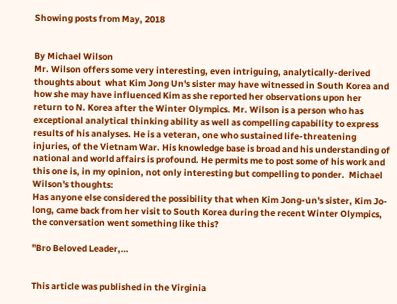Showing posts from May, 2018


By Michael Wilson
Mr. Wilson offers some very interesting, even intriguing, analytically-derived thoughts about  what Kim Jong Un's sister may have witnessed in South Korea and how she may have influenced Kim as she reported her observations upon her return to N. Korea after the Winter Olympics. Mr. Wilson is a person who has exceptional analytical thinking ability as well as compelling capability to express results of his analyses. He is a veteran, one who sustained life-threatening injuries, of the Vietnam War. His knowledge base is broad and his understanding of national and world affairs is profound. He permits me to post some of his work and this one is, in my opinion, not only interesting but compelling to ponder.  Michael Wilson's thoughts:
Has anyone else considered the possibility that when Kim Jong-un's sister, Kim Jo-long, came back from her visit to South Korea during the recent Winter Olympics, the conversation went something like this?

"Bro Beloved Leader,…


This article was published in the Virginia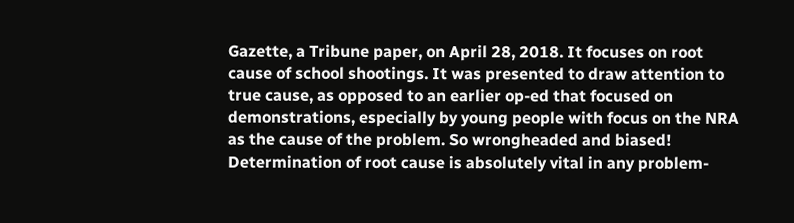Gazette, a Tribune paper, on April 28, 2018. It focuses on root cause of school shootings. It was presented to draw attention to true cause, as opposed to an earlier op-ed that focused on demonstrations, especially by young people with focus on the NRA as the cause of the problem. So wrongheaded and biased! Determination of root cause is absolutely vital in any problem-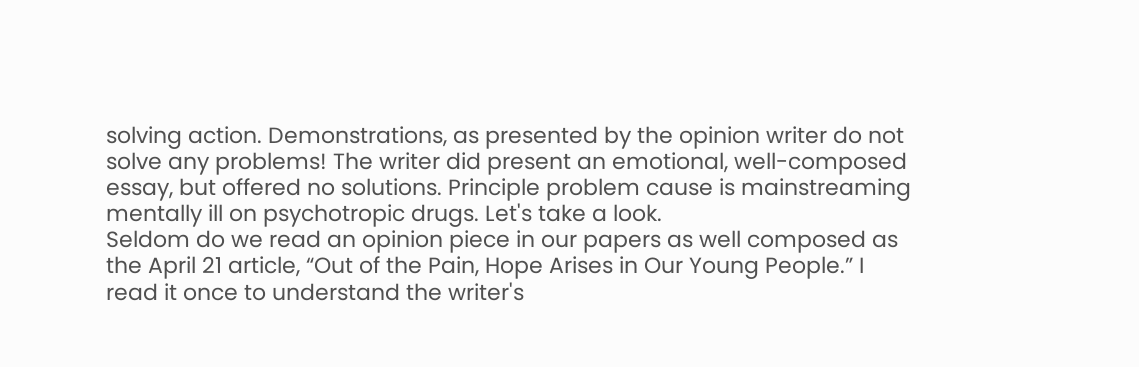solving action. Demonstrations, as presented by the opinion writer do not solve any problems! The writer did present an emotional, well-composed essay, but offered no solutions. Principle problem cause is mainstreaming mentally ill on psychotropic drugs. Let's take a look.
Seldom do we read an opinion piece in our papers as well composed as the April 21 article, “Out of the Pain, Hope Arises in Our Young People.” I read it once to understand the writer's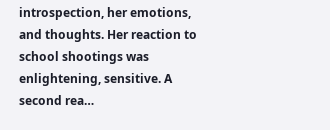introspection, her emotions, and thoughts. Her reaction to school shootings was enlightening, sensitive. A second rea…